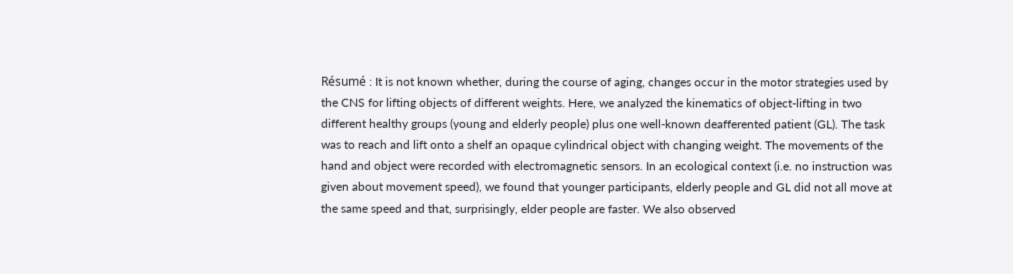Résumé : It is not known whether, during the course of aging, changes occur in the motor strategies used by the CNS for lifting objects of different weights. Here, we analyzed the kinematics of object-lifting in two different healthy groups (young and elderly people) plus one well-known deafferented patient (GL). The task was to reach and lift onto a shelf an opaque cylindrical object with changing weight. The movements of the hand and object were recorded with electromagnetic sensors. In an ecological context (i.e. no instruction was given about movement speed), we found that younger participants, elderly people and GL did not all move at the same speed and that, surprisingly, elder people are faster. We also observed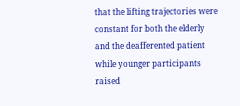that the lifting trajectories were constant for both the elderly and the deafferented patient while younger participants raised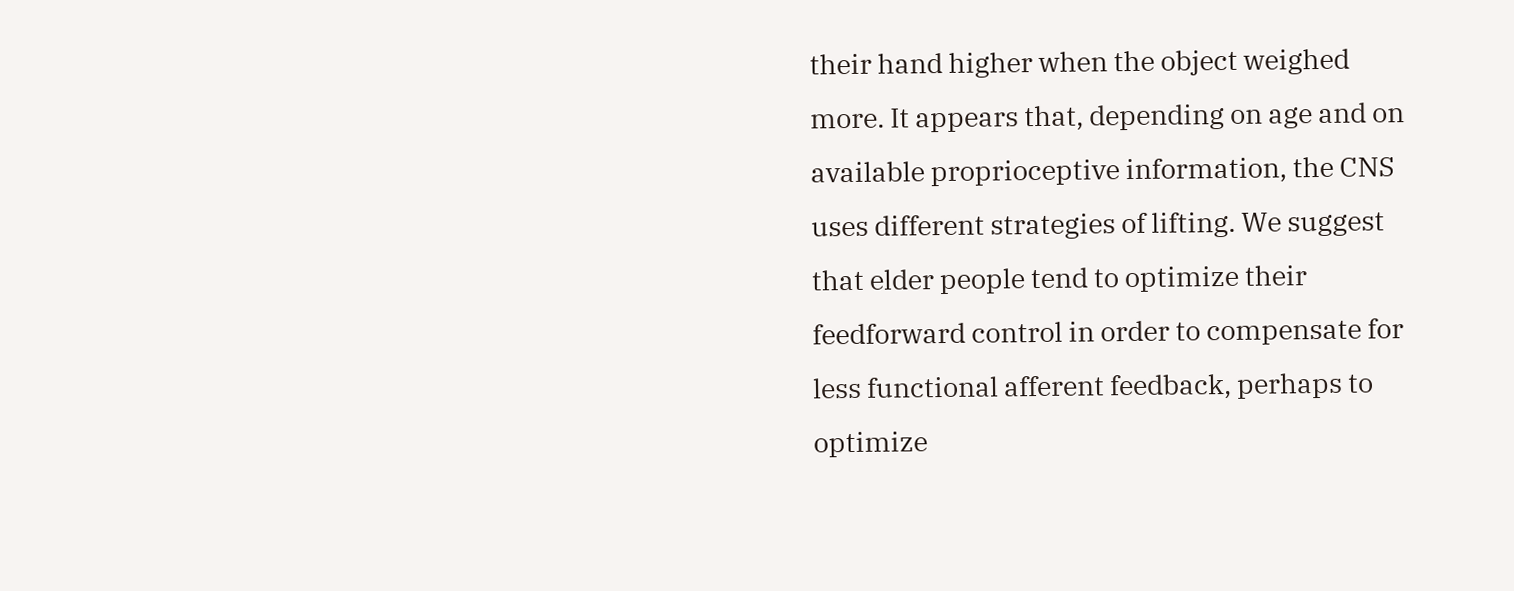their hand higher when the object weighed more. It appears that, depending on age and on available proprioceptive information, the CNS uses different strategies of lifting. We suggest that elder people tend to optimize their feedforward control in order to compensate for less functional afferent feedback, perhaps to optimize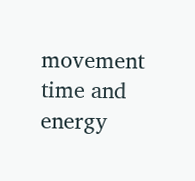movement time and energy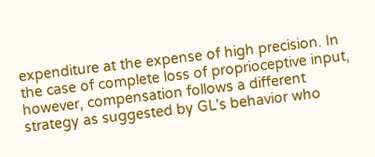expenditure at the expense of high precision. In the case of complete loss of proprioceptive input, however, compensation follows a different strategy as suggested by GL's behavior who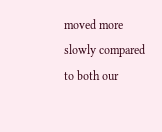moved more slowly compared to both our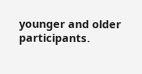younger and older participants.